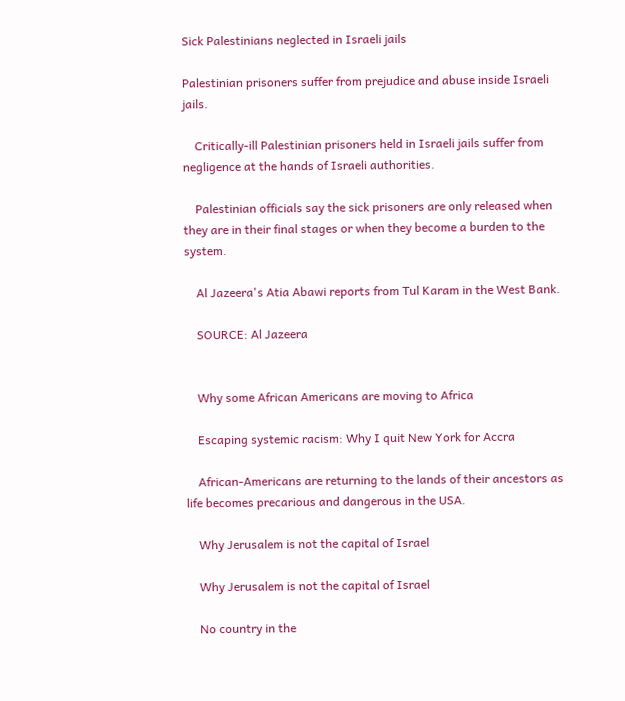Sick Palestinians neglected in Israeli jails

Palestinian prisoners suffer from prejudice and abuse inside Israeli jails.

    Critically-ill Palestinian prisoners held in Israeli jails suffer from negligence at the hands of Israeli authorities.

    Palestinian officials say the sick prisoners are only released when they are in their final stages or when they become a burden to the system.

    Al Jazeera's Atia Abawi reports from Tul Karam in the West Bank.

    SOURCE: Al Jazeera


    Why some African Americans are moving to Africa

    Escaping systemic racism: Why I quit New York for Accra

    African-Americans are returning to the lands of their ancestors as life becomes precarious and dangerous in the USA.

    Why Jerusalem is not the capital of Israel

    Why Jerusalem is not the capital of Israel

    No country in the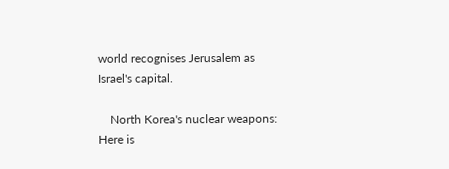world recognises Jerusalem as Israel's capital.

    North Korea's nuclear weapons: Here is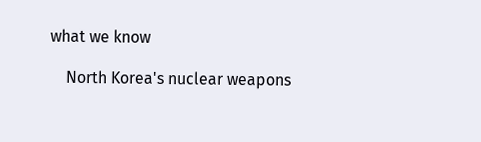what we know

    North Korea's nuclear weapons